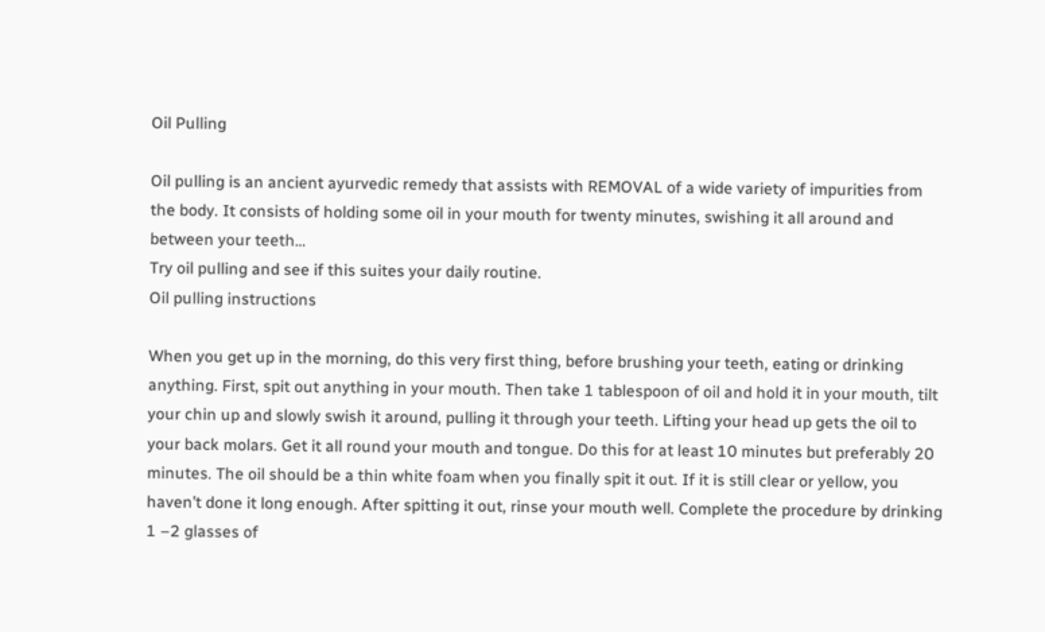Oil Pulling

Oil pulling is an ancient ayurvedic remedy that assists with REMOVAL of a wide variety of impurities from the body. It consists of holding some oil in your mouth for twenty minutes, swishing it all around and between your teeth…
Try oil pulling and see if this suites your daily routine.
Oil pulling instructions

When you get up in the morning, do this very first thing, before brushing your teeth, eating or drinking anything. First, spit out anything in your mouth. Then take 1 tablespoon of oil and hold it in your mouth, tilt your chin up and slowly swish it around, pulling it through your teeth. Lifting your head up gets the oil to your back molars. Get it all round your mouth and tongue. Do this for at least 10 minutes but preferably 20 minutes. The oil should be a thin white foam when you finally spit it out. If it is still clear or yellow, you haven’t done it long enough. After spitting it out, rinse your mouth well. Complete the procedure by drinking 1 –2 glasses of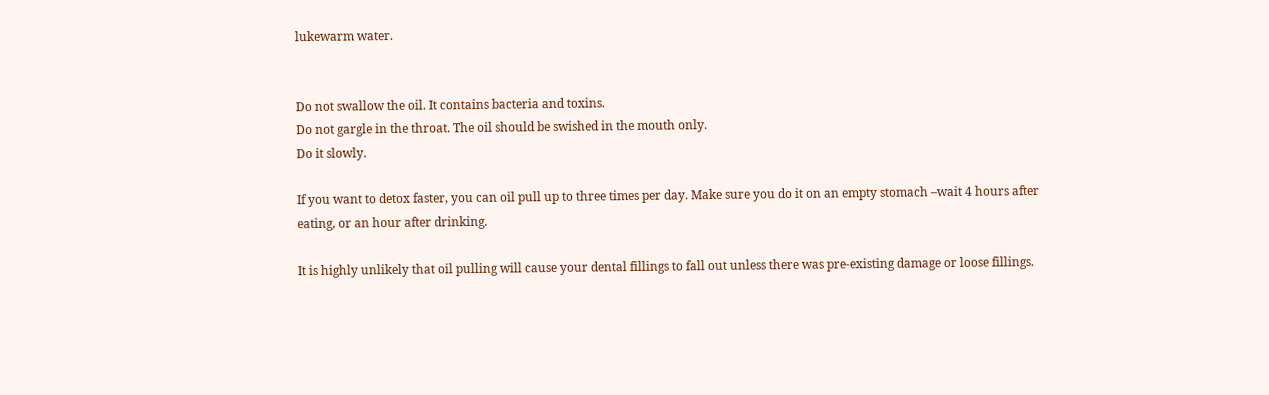lukewarm water.


Do not swallow the oil. It contains bacteria and toxins.
Do not gargle in the throat. The oil should be swished in the mouth only.
Do it slowly.

If you want to detox faster, you can oil pull up to three times per day. Make sure you do it on an empty stomach –wait 4 hours after eating, or an hour after drinking.

It is highly unlikely that oil pulling will cause your dental fillings to fall out unless there was pre-existing damage or loose fillings.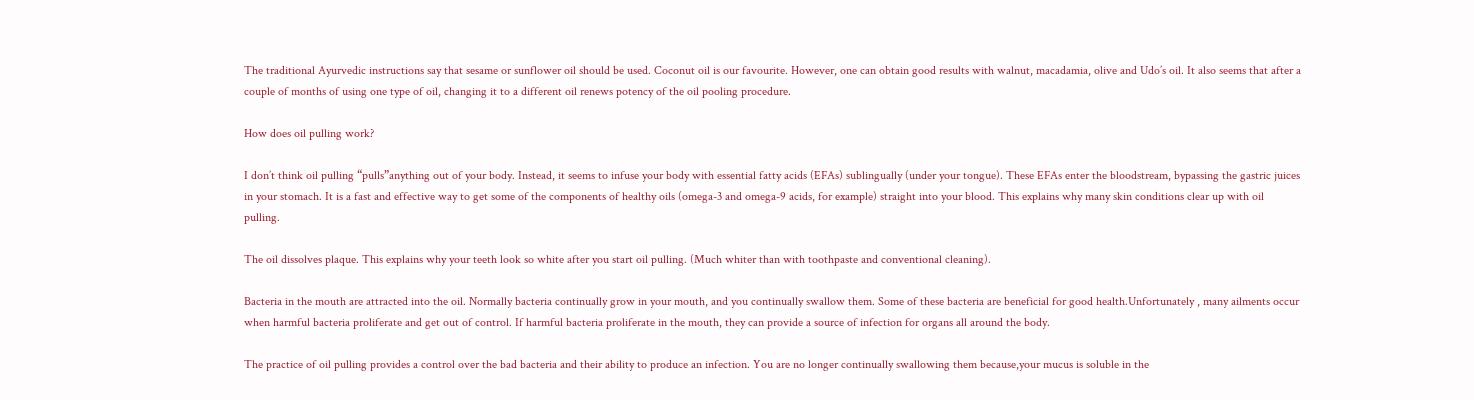The traditional Ayurvedic instructions say that sesame or sunflower oil should be used. Coconut oil is our favourite. However, one can obtain good results with walnut, macadamia, olive and Udo’s oil. It also seems that after a couple of months of using one type of oil, changing it to a different oil renews potency of the oil pooling procedure.

How does oil pulling work?

I don’t think oil pulling “pulls”anything out of your body. Instead, it seems to infuse your body with essential fatty acids (EFAs) sublingually (under your tongue). These EFAs enter the bloodstream, bypassing the gastric juices in your stomach. It is a fast and effective way to get some of the components of healthy oils (omega-3 and omega-9 acids, for example) straight into your blood. This explains why many skin conditions clear up with oil pulling.

The oil dissolves plaque. This explains why your teeth look so white after you start oil pulling. (Much whiter than with toothpaste and conventional cleaning).

Bacteria in the mouth are attracted into the oil. Normally bacteria continually grow in your mouth, and you continually swallow them. Some of these bacteria are beneficial for good health.Unfortunately , many ailments occur when harmful bacteria proliferate and get out of control. If harmful bacteria proliferate in the mouth, they can provide a source of infection for organs all around the body.

The practice of oil pulling provides a control over the bad bacteria and their ability to produce an infection. You are no longer continually swallowing them because,your mucus is soluble in the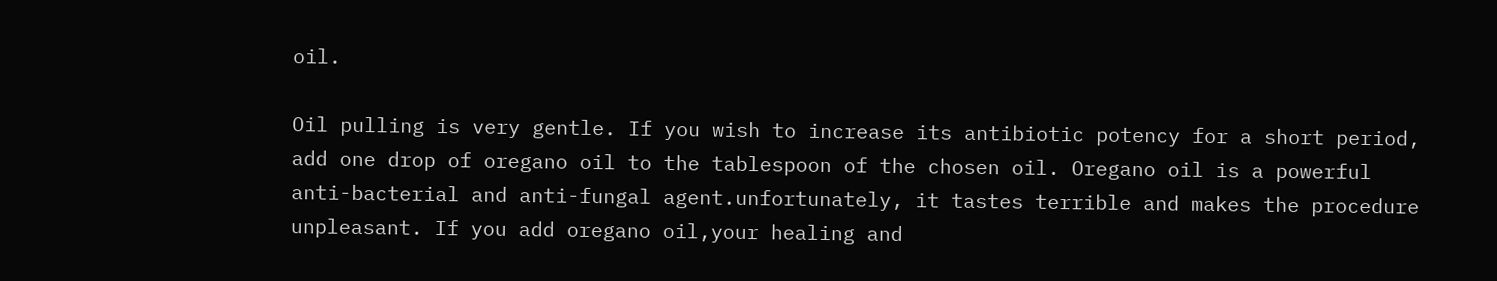oil.

Oil pulling is very gentle. If you wish to increase its antibiotic potency for a short period, add one drop of oregano oil to the tablespoon of the chosen oil. Oregano oil is a powerful anti-bacterial and anti-fungal agent.unfortunately, it tastes terrible and makes the procedure unpleasant. If you add oregano oil,your healing and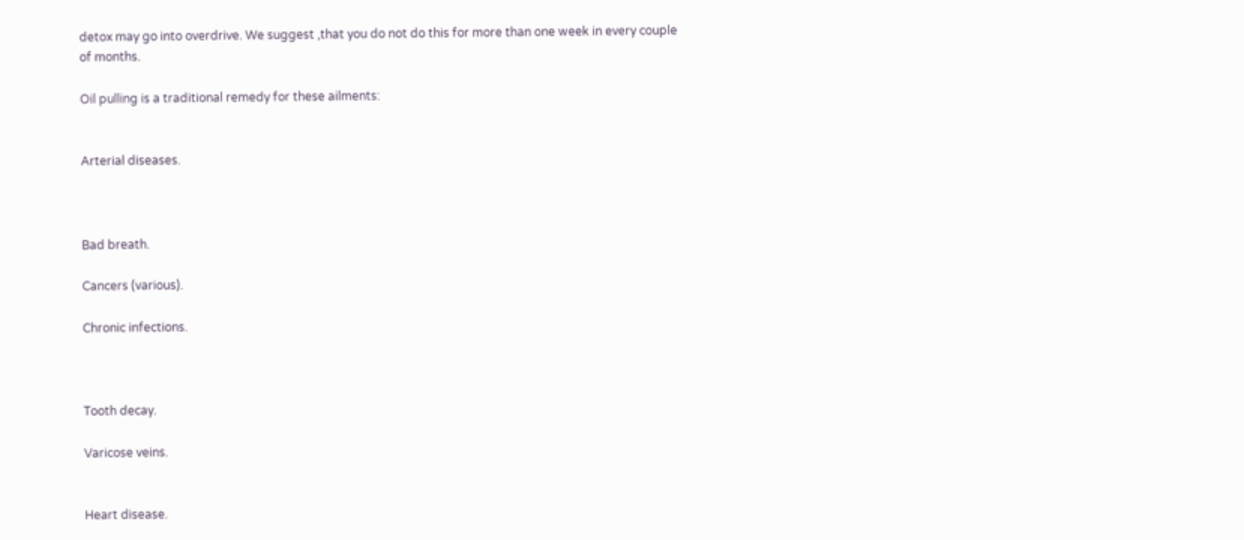detox may go into overdrive. We suggest ,that you do not do this for more than one week in every couple of months.

Oil pulling is a traditional remedy for these ailments:


Arterial diseases.



Bad breath.

Cancers (various).

Chronic infections.



Tooth decay.

Varicose veins.


Heart disease.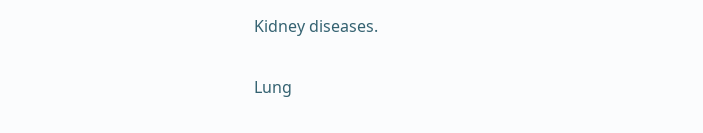Kidney diseases.

Lung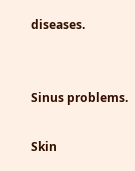diseases.


Sinus problems.

Skin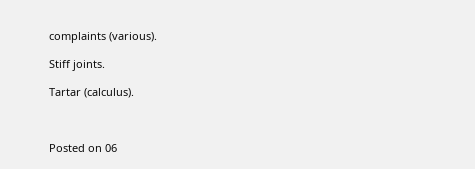complaints (various).

Stiff joints.

Tartar (calculus).



Posted on 06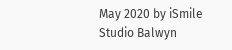May 2020 by iSmile Studio Balwyn